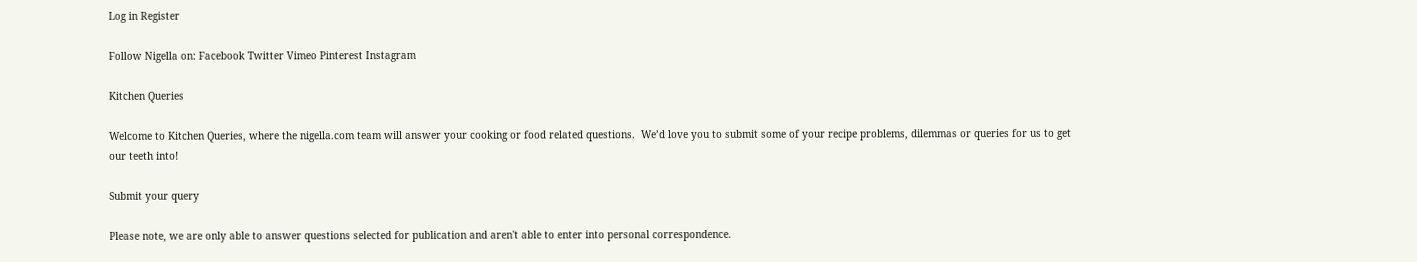Log in Register

Follow Nigella on: Facebook Twitter Vimeo Pinterest Instagram

Kitchen Queries

Welcome to Kitchen Queries, where the nigella.com team will answer your cooking or food related questions.  We’d love you to submit some of your recipe problems, dilemmas or queries for us to get our teeth into!

Submit your query

Please note, we are only able to answer questions selected for publication and aren't able to enter into personal correspondence.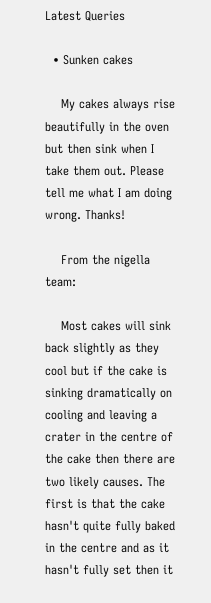Latest Queries

  • Sunken cakes

    My cakes always rise beautifully in the oven but then sink when I take them out. Please tell me what I am doing wrong. Thanks!

    From the nigella team:

    Most cakes will sink back slightly as they cool but if the cake is sinking dramatically on cooling and leaving a crater in the centre of the cake then there are two likely causes. The first is that the cake hasn't quite fully baked in the centre and as it hasn't fully set then it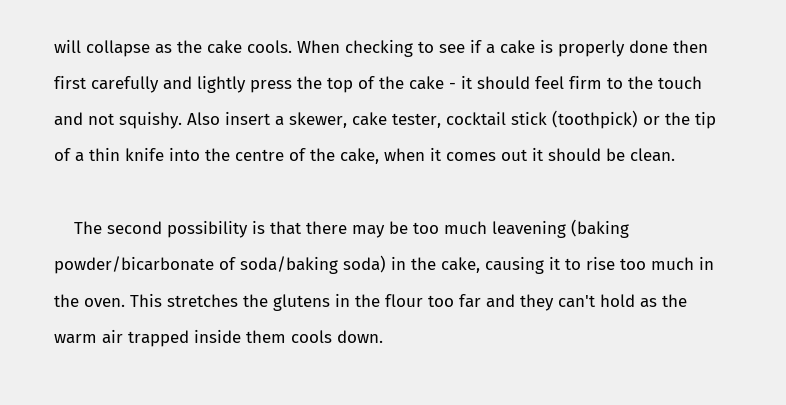will collapse as the cake cools. When checking to see if a cake is properly done then first carefully and lightly press the top of the cake - it should feel firm to the touch and not squishy. Also insert a skewer, cake tester, cocktail stick (toothpick) or the tip of a thin knife into the centre of the cake, when it comes out it should be clean.

    The second possibility is that there may be too much leavening (baking powder/bicarbonate of soda/baking soda) in the cake, causing it to rise too much in the oven. This stretches the glutens in the flour too far and they can't hold as the warm air trapped inside them cools down.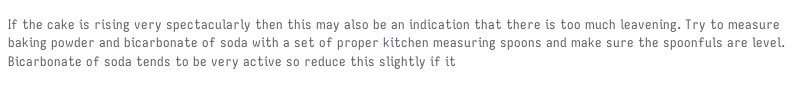If the cake is rising very spectacularly then this may also be an indication that there is too much leavening. Try to measure baking powder and bicarbonate of soda with a set of proper kitchen measuring spoons and make sure the spoonfuls are level. Bicarbonate of soda tends to be very active so reduce this slightly if it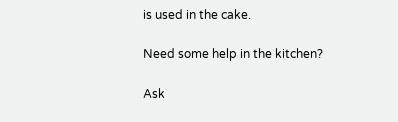is used in the cake.

Need some help in the kitchen?

Ask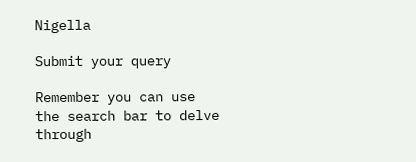Nigella

Submit your query

Remember you can use the search bar to delve through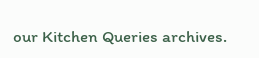our Kitchen Queries archives.